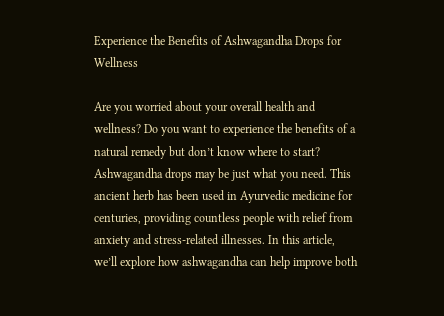Experience the Benefits of Ashwagandha Drops for Wellness

Are you worried about your overall health and wellness? Do you want to experience the benefits of a natural remedy but don’t know where to start? Ashwagandha drops may be just what you need. This ancient herb has been used in Ayurvedic medicine for centuries, providing countless people with relief from anxiety and stress-related illnesses. In this article, we’ll explore how ashwagandha can help improve both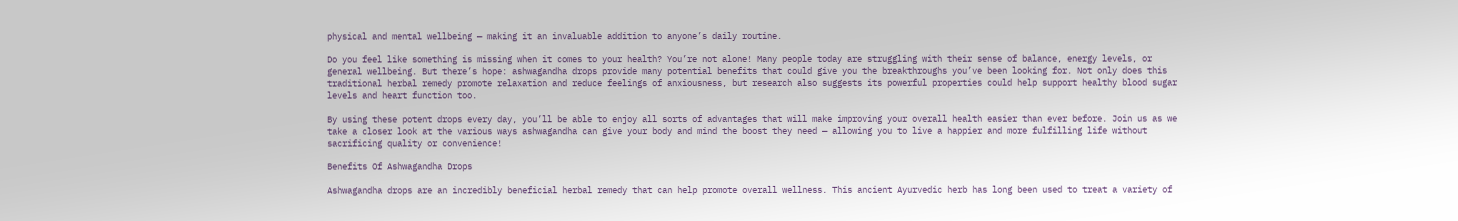physical and mental wellbeing — making it an invaluable addition to anyone’s daily routine.

Do you feel like something is missing when it comes to your health? You’re not alone! Many people today are struggling with their sense of balance, energy levels, or general wellbeing. But there’s hope: ashwagandha drops provide many potential benefits that could give you the breakthroughs you’ve been looking for. Not only does this traditional herbal remedy promote relaxation and reduce feelings of anxiousness, but research also suggests its powerful properties could help support healthy blood sugar levels and heart function too.

By using these potent drops every day, you’ll be able to enjoy all sorts of advantages that will make improving your overall health easier than ever before. Join us as we take a closer look at the various ways ashwagandha can give your body and mind the boost they need — allowing you to live a happier and more fulfilling life without sacrificing quality or convenience!

Benefits Of Ashwagandha Drops

Ashwagandha drops are an incredibly beneficial herbal remedy that can help promote overall wellness. This ancient Ayurvedic herb has long been used to treat a variety of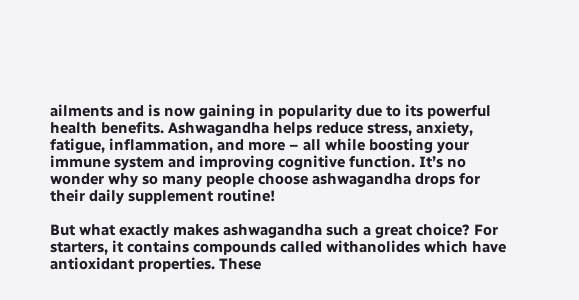ailments and is now gaining in popularity due to its powerful health benefits. Ashwagandha helps reduce stress, anxiety, fatigue, inflammation, and more – all while boosting your immune system and improving cognitive function. It’s no wonder why so many people choose ashwagandha drops for their daily supplement routine!

But what exactly makes ashwagandha such a great choice? For starters, it contains compounds called withanolides which have antioxidant properties. These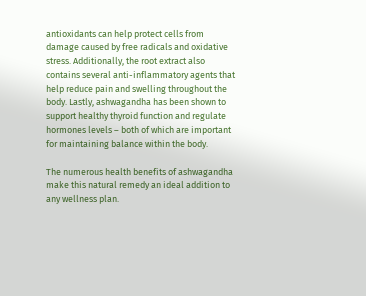antioxidants can help protect cells from damage caused by free radicals and oxidative stress. Additionally, the root extract also contains several anti-inflammatory agents that help reduce pain and swelling throughout the body. Lastly, ashwagandha has been shown to support healthy thyroid function and regulate hormones levels – both of which are important for maintaining balance within the body.

The numerous health benefits of ashwagandha make this natural remedy an ideal addition to any wellness plan.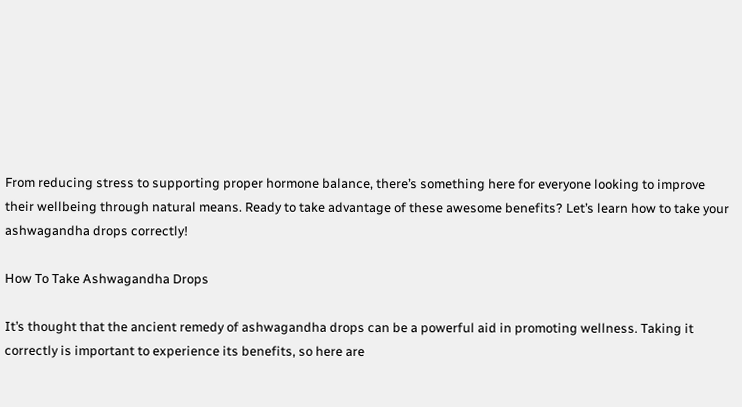From reducing stress to supporting proper hormone balance, there’s something here for everyone looking to improve their wellbeing through natural means. Ready to take advantage of these awesome benefits? Let’s learn how to take your ashwagandha drops correctly!

How To Take Ashwagandha Drops

It’s thought that the ancient remedy of ashwagandha drops can be a powerful aid in promoting wellness. Taking it correctly is important to experience its benefits, so here are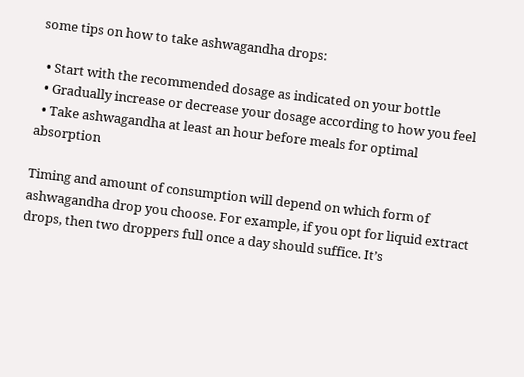some tips on how to take ashwagandha drops:

  • Start with the recommended dosage as indicated on your bottle
  • Gradually increase or decrease your dosage according to how you feel
  • Take ashwagandha at least an hour before meals for optimal absorption

Timing and amount of consumption will depend on which form of ashwagandha drop you choose. For example, if you opt for liquid extract drops, then two droppers full once a day should suffice. It’s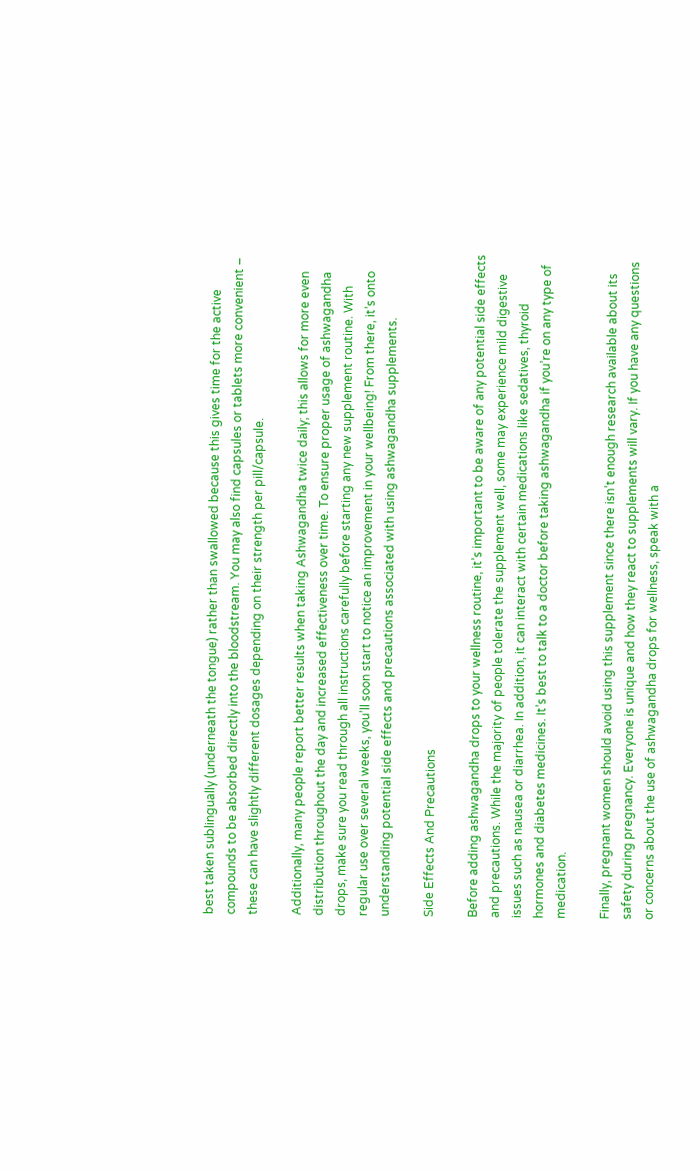best taken sublingually (underneath the tongue) rather than swallowed because this gives time for the active compounds to be absorbed directly into the bloodstream. You may also find capsules or tablets more convenient – these can have slightly different dosages depending on their strength per pill/capsule.

Additionally, many people report better results when taking Ashwagandha twice daily; this allows for more even distribution throughout the day and increased effectiveness over time. To ensure proper usage of ashwagandha drops, make sure you read through all instructions carefully before starting any new supplement routine. With regular use over several weeks, you’ll soon start to notice an improvement in your wellbeing! From there, it’s onto understanding potential side effects and precautions associated with using ashwagandha supplements.

Side Effects And Precautions

Before adding ashwagandha drops to your wellness routine, it’s important to be aware of any potential side effects and precautions. While the majority of people tolerate the supplement well, some may experience mild digestive issues such as nausea or diarrhea. In addition, it can interact with certain medications like sedatives, thyroid hormones and diabetes medicines. It’s best to talk to a doctor before taking ashwagandha if you’re on any type of medication.

Finally, pregnant women should avoid using this supplement since there isn’t enough research available about its safety during pregnancy. Everyone is unique and how they react to supplements will vary. If you have any questions or concerns about the use of ashwagandha drops for wellness, speak with a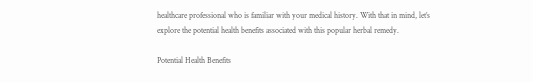healthcare professional who is familiar with your medical history. With that in mind, let’s explore the potential health benefits associated with this popular herbal remedy.

Potential Health Benefits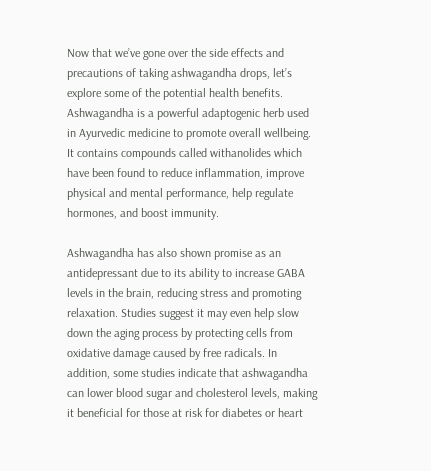Now that we’ve gone over the side effects and precautions of taking ashwagandha drops, let’s explore some of the potential health benefits. Ashwagandha is a powerful adaptogenic herb used in Ayurvedic medicine to promote overall wellbeing. It contains compounds called withanolides which have been found to reduce inflammation, improve physical and mental performance, help regulate hormones, and boost immunity.

Ashwagandha has also shown promise as an antidepressant due to its ability to increase GABA levels in the brain, reducing stress and promoting relaxation. Studies suggest it may even help slow down the aging process by protecting cells from oxidative damage caused by free radicals. In addition, some studies indicate that ashwagandha can lower blood sugar and cholesterol levels, making it beneficial for those at risk for diabetes or heart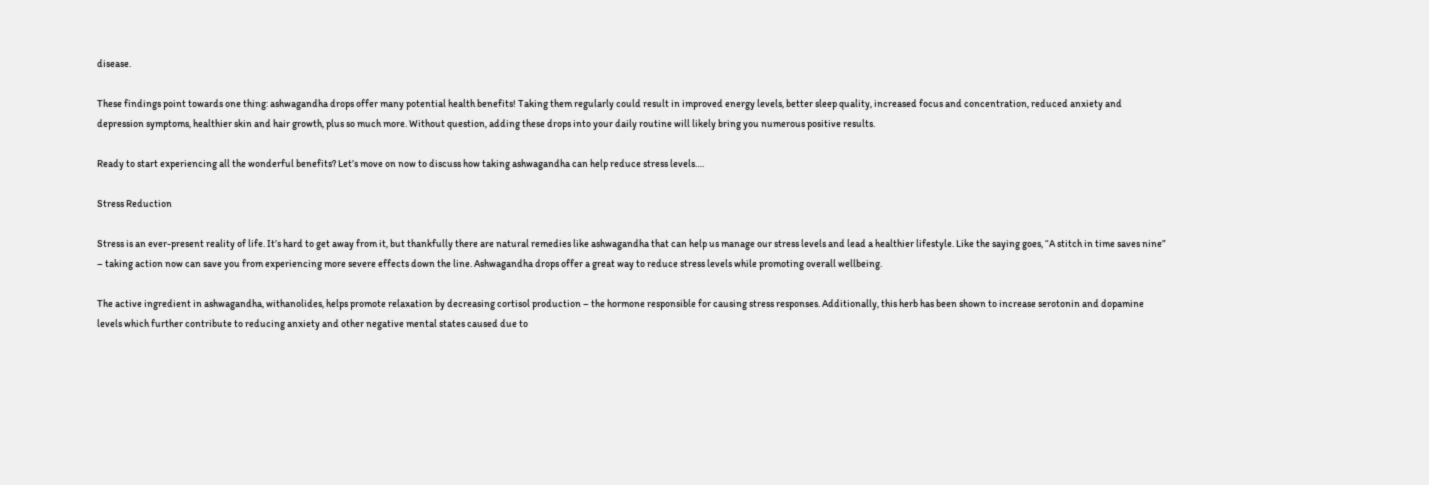disease.

These findings point towards one thing: ashwagandha drops offer many potential health benefits! Taking them regularly could result in improved energy levels, better sleep quality, increased focus and concentration, reduced anxiety and depression symptoms, healthier skin and hair growth, plus so much more. Without question, adding these drops into your daily routine will likely bring you numerous positive results.

Ready to start experiencing all the wonderful benefits? Let’s move on now to discuss how taking ashwagandha can help reduce stress levels….

Stress Reduction

Stress is an ever-present reality of life. It’s hard to get away from it, but thankfully there are natural remedies like ashwagandha that can help us manage our stress levels and lead a healthier lifestyle. Like the saying goes, “A stitch in time saves nine” – taking action now can save you from experiencing more severe effects down the line. Ashwagandha drops offer a great way to reduce stress levels while promoting overall wellbeing.

The active ingredient in ashwagandha, withanolides, helps promote relaxation by decreasing cortisol production – the hormone responsible for causing stress responses. Additionally, this herb has been shown to increase serotonin and dopamine levels which further contribute to reducing anxiety and other negative mental states caused due to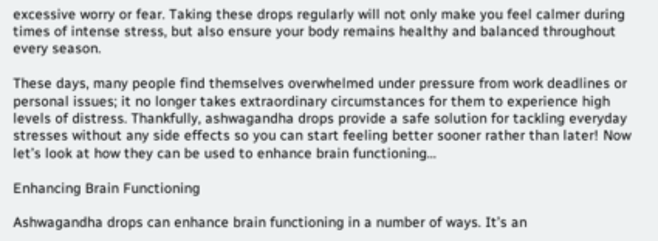excessive worry or fear. Taking these drops regularly will not only make you feel calmer during times of intense stress, but also ensure your body remains healthy and balanced throughout every season.

These days, many people find themselves overwhelmed under pressure from work deadlines or personal issues; it no longer takes extraordinary circumstances for them to experience high levels of distress. Thankfully, ashwagandha drops provide a safe solution for tackling everyday stresses without any side effects so you can start feeling better sooner rather than later! Now let’s look at how they can be used to enhance brain functioning…

Enhancing Brain Functioning

Ashwagandha drops can enhance brain functioning in a number of ways. It’s an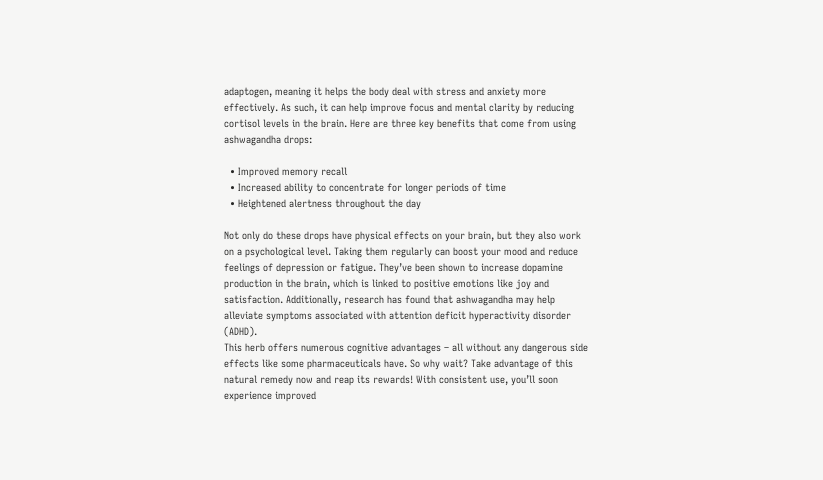adaptogen, meaning it helps the body deal with stress and anxiety more effectively. As such, it can help improve focus and mental clarity by reducing cortisol levels in the brain. Here are three key benefits that come from using ashwagandha drops:

  • Improved memory recall
  • Increased ability to concentrate for longer periods of time
  • Heightened alertness throughout the day

Not only do these drops have physical effects on your brain, but they also work on a psychological level. Taking them regularly can boost your mood and reduce feelings of depression or fatigue. They’ve been shown to increase dopamine production in the brain, which is linked to positive emotions like joy and satisfaction. Additionally, research has found that ashwagandha may help alleviate symptoms associated with attention deficit hyperactivity disorder (ADHD).
This herb offers numerous cognitive advantages – all without any dangerous side effects like some pharmaceuticals have. So why wait? Take advantage of this natural remedy now and reap its rewards! With consistent use, you’ll soon experience improved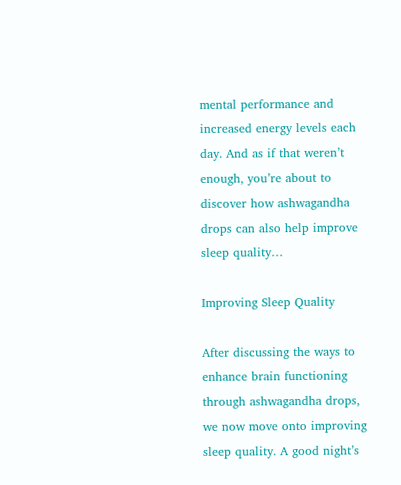mental performance and increased energy levels each day. And as if that weren’t enough, you’re about to discover how ashwagandha drops can also help improve sleep quality…

Improving Sleep Quality

After discussing the ways to enhance brain functioning through ashwagandha drops, we now move onto improving sleep quality. A good night’s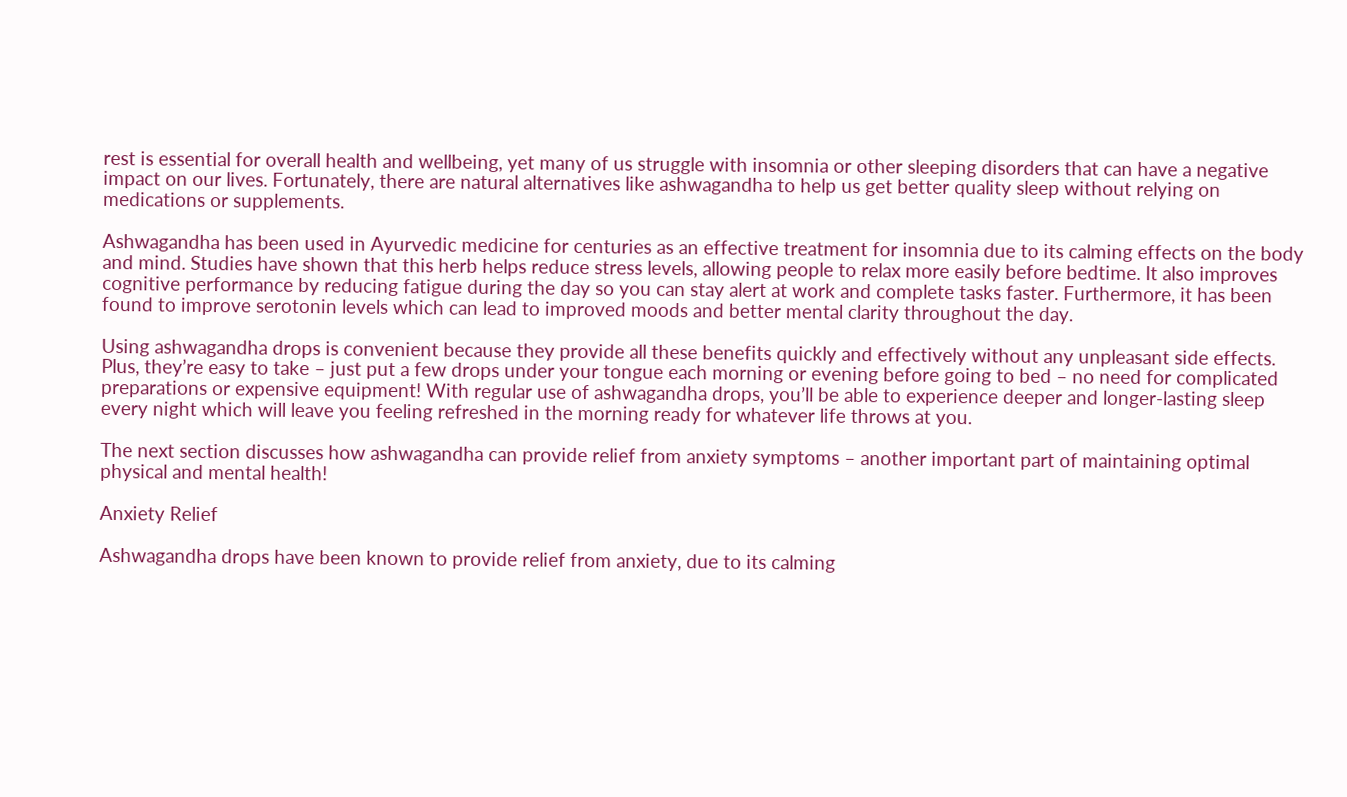rest is essential for overall health and wellbeing, yet many of us struggle with insomnia or other sleeping disorders that can have a negative impact on our lives. Fortunately, there are natural alternatives like ashwagandha to help us get better quality sleep without relying on medications or supplements.

Ashwagandha has been used in Ayurvedic medicine for centuries as an effective treatment for insomnia due to its calming effects on the body and mind. Studies have shown that this herb helps reduce stress levels, allowing people to relax more easily before bedtime. It also improves cognitive performance by reducing fatigue during the day so you can stay alert at work and complete tasks faster. Furthermore, it has been found to improve serotonin levels which can lead to improved moods and better mental clarity throughout the day.

Using ashwagandha drops is convenient because they provide all these benefits quickly and effectively without any unpleasant side effects. Plus, they’re easy to take – just put a few drops under your tongue each morning or evening before going to bed – no need for complicated preparations or expensive equipment! With regular use of ashwagandha drops, you’ll be able to experience deeper and longer-lasting sleep every night which will leave you feeling refreshed in the morning ready for whatever life throws at you.

The next section discusses how ashwagandha can provide relief from anxiety symptoms – another important part of maintaining optimal physical and mental health!

Anxiety Relief

Ashwagandha drops have been known to provide relief from anxiety, due to its calming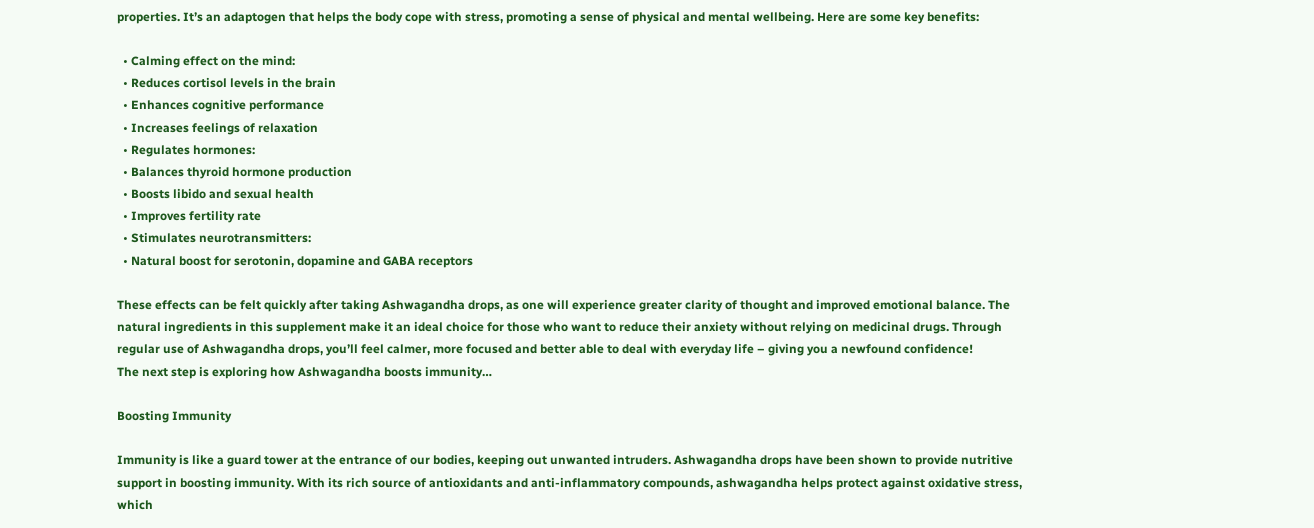properties. It’s an adaptogen that helps the body cope with stress, promoting a sense of physical and mental wellbeing. Here are some key benefits:

  • Calming effect on the mind:
  • Reduces cortisol levels in the brain
  • Enhances cognitive performance
  • Increases feelings of relaxation
  • Regulates hormones:
  • Balances thyroid hormone production
  • Boosts libido and sexual health
  • Improves fertility rate
  • Stimulates neurotransmitters:
  • Natural boost for serotonin, dopamine and GABA receptors

These effects can be felt quickly after taking Ashwagandha drops, as one will experience greater clarity of thought and improved emotional balance. The natural ingredients in this supplement make it an ideal choice for those who want to reduce their anxiety without relying on medicinal drugs. Through regular use of Ashwagandha drops, you’ll feel calmer, more focused and better able to deal with everyday life – giving you a newfound confidence!
The next step is exploring how Ashwagandha boosts immunity…

Boosting Immunity

Immunity is like a guard tower at the entrance of our bodies, keeping out unwanted intruders. Ashwagandha drops have been shown to provide nutritive support in boosting immunity. With its rich source of antioxidants and anti-inflammatory compounds, ashwagandha helps protect against oxidative stress, which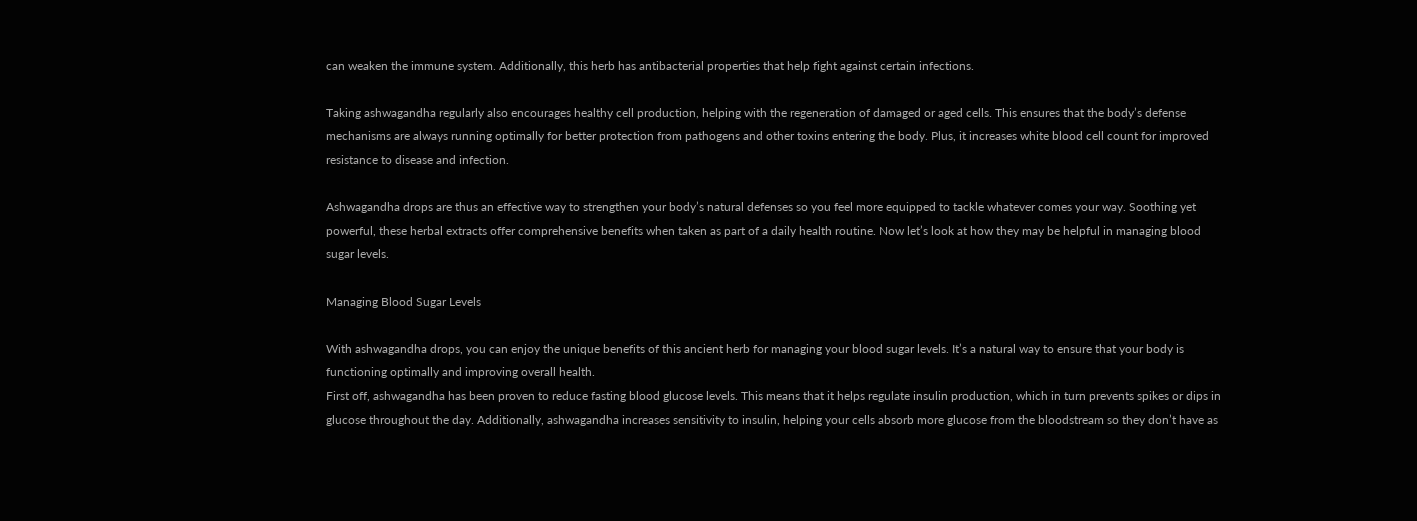can weaken the immune system. Additionally, this herb has antibacterial properties that help fight against certain infections.

Taking ashwagandha regularly also encourages healthy cell production, helping with the regeneration of damaged or aged cells. This ensures that the body’s defense mechanisms are always running optimally for better protection from pathogens and other toxins entering the body. Plus, it increases white blood cell count for improved resistance to disease and infection.

Ashwagandha drops are thus an effective way to strengthen your body’s natural defenses so you feel more equipped to tackle whatever comes your way. Soothing yet powerful, these herbal extracts offer comprehensive benefits when taken as part of a daily health routine. Now let’s look at how they may be helpful in managing blood sugar levels.

Managing Blood Sugar Levels

With ashwagandha drops, you can enjoy the unique benefits of this ancient herb for managing your blood sugar levels. It’s a natural way to ensure that your body is functioning optimally and improving overall health.
First off, ashwagandha has been proven to reduce fasting blood glucose levels. This means that it helps regulate insulin production, which in turn prevents spikes or dips in glucose throughout the day. Additionally, ashwagandha increases sensitivity to insulin, helping your cells absorb more glucose from the bloodstream so they don’t have as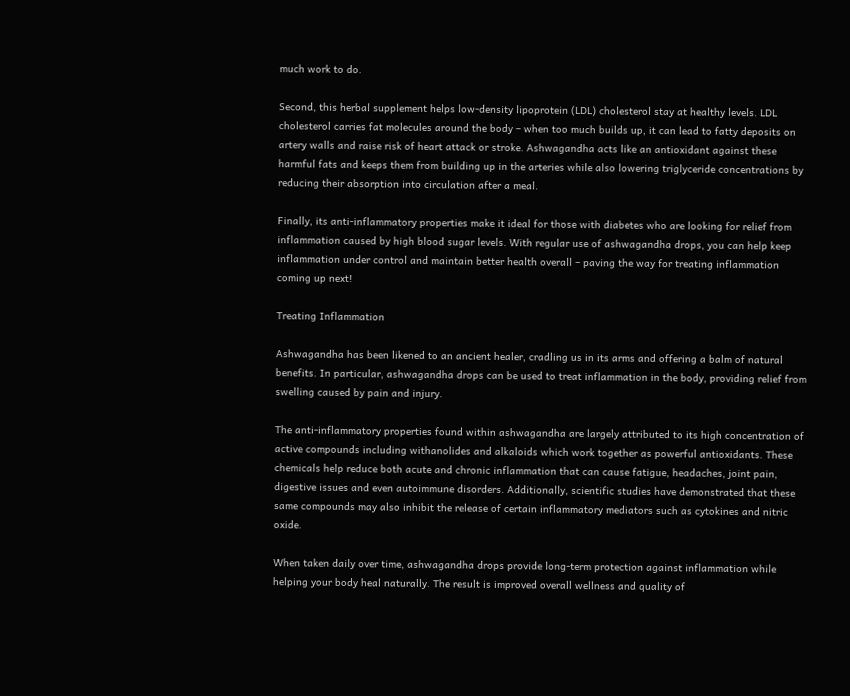much work to do.

Second, this herbal supplement helps low-density lipoprotein (LDL) cholesterol stay at healthy levels. LDL cholesterol carries fat molecules around the body – when too much builds up, it can lead to fatty deposits on artery walls and raise risk of heart attack or stroke. Ashwagandha acts like an antioxidant against these harmful fats and keeps them from building up in the arteries while also lowering triglyceride concentrations by reducing their absorption into circulation after a meal.

Finally, its anti-inflammatory properties make it ideal for those with diabetes who are looking for relief from inflammation caused by high blood sugar levels. With regular use of ashwagandha drops, you can help keep inflammation under control and maintain better health overall – paving the way for treating inflammation coming up next!

Treating Inflammation

Ashwagandha has been likened to an ancient healer, cradling us in its arms and offering a balm of natural benefits. In particular, ashwagandha drops can be used to treat inflammation in the body, providing relief from swelling caused by pain and injury.

The anti-inflammatory properties found within ashwagandha are largely attributed to its high concentration of active compounds including withanolides and alkaloids which work together as powerful antioxidants. These chemicals help reduce both acute and chronic inflammation that can cause fatigue, headaches, joint pain, digestive issues and even autoimmune disorders. Additionally, scientific studies have demonstrated that these same compounds may also inhibit the release of certain inflammatory mediators such as cytokines and nitric oxide.

When taken daily over time, ashwagandha drops provide long-term protection against inflammation while helping your body heal naturally. The result is improved overall wellness and quality of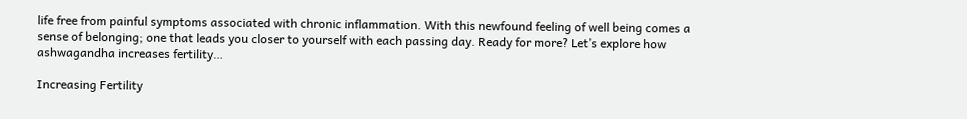life free from painful symptoms associated with chronic inflammation. With this newfound feeling of well being comes a sense of belonging; one that leads you closer to yourself with each passing day. Ready for more? Let’s explore how ashwagandha increases fertility…

Increasing Fertility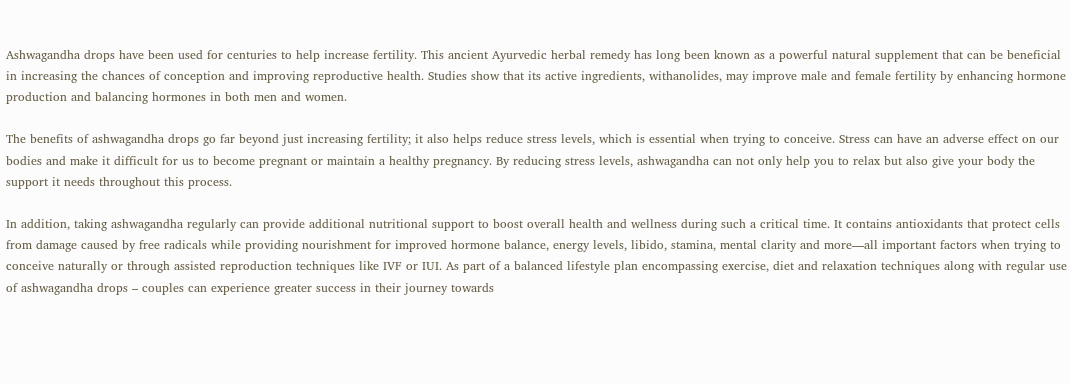Ashwagandha drops have been used for centuries to help increase fertility. This ancient Ayurvedic herbal remedy has long been known as a powerful natural supplement that can be beneficial in increasing the chances of conception and improving reproductive health. Studies show that its active ingredients, withanolides, may improve male and female fertility by enhancing hormone production and balancing hormones in both men and women.

The benefits of ashwagandha drops go far beyond just increasing fertility; it also helps reduce stress levels, which is essential when trying to conceive. Stress can have an adverse effect on our bodies and make it difficult for us to become pregnant or maintain a healthy pregnancy. By reducing stress levels, ashwagandha can not only help you to relax but also give your body the support it needs throughout this process.

In addition, taking ashwagandha regularly can provide additional nutritional support to boost overall health and wellness during such a critical time. It contains antioxidants that protect cells from damage caused by free radicals while providing nourishment for improved hormone balance, energy levels, libido, stamina, mental clarity and more—all important factors when trying to conceive naturally or through assisted reproduction techniques like IVF or IUI. As part of a balanced lifestyle plan encompassing exercise, diet and relaxation techniques along with regular use of ashwagandha drops – couples can experience greater success in their journey towards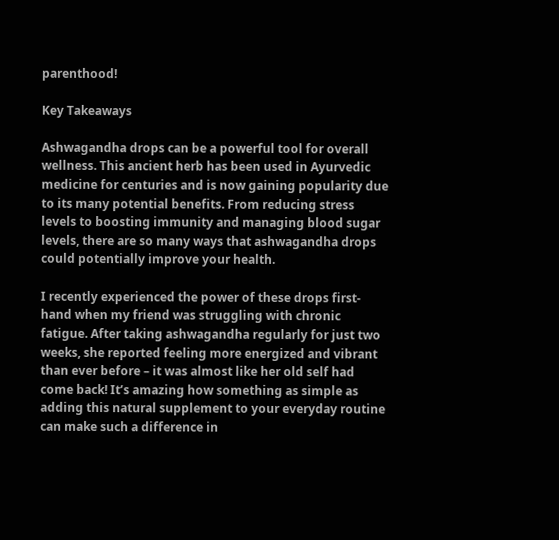parenthood!

Key Takeaways

Ashwagandha drops can be a powerful tool for overall wellness. This ancient herb has been used in Ayurvedic medicine for centuries and is now gaining popularity due to its many potential benefits. From reducing stress levels to boosting immunity and managing blood sugar levels, there are so many ways that ashwagandha drops could potentially improve your health.

I recently experienced the power of these drops first-hand when my friend was struggling with chronic fatigue. After taking ashwagandha regularly for just two weeks, she reported feeling more energized and vibrant than ever before – it was almost like her old self had come back! It’s amazing how something as simple as adding this natural supplement to your everyday routine can make such a difference in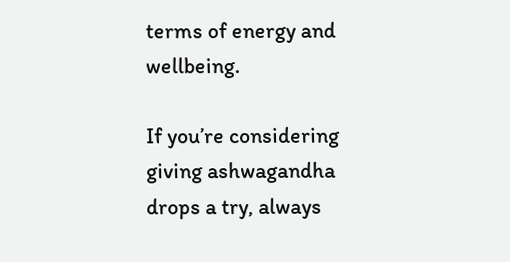terms of energy and wellbeing.

If you’re considering giving ashwagandha drops a try, always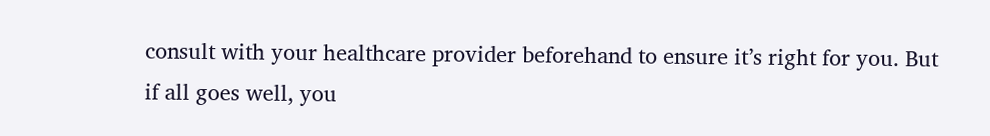consult with your healthcare provider beforehand to ensure it’s right for you. But if all goes well, you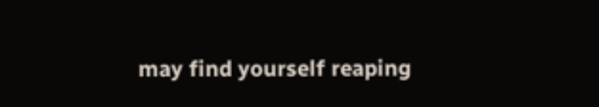may find yourself reaping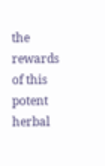the rewards of this potent herbal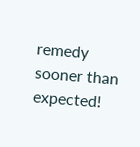remedy sooner than expected!